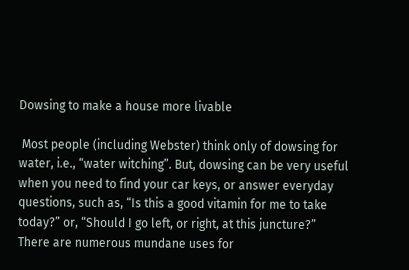Dowsing to make a house more livable

 Most people (including Webster) think only of dowsing for water, i.e., “water witching”. But, dowsing can be very useful when you need to find your car keys, or answer everyday questions, such as, “Is this a good vitamin for me to take today?” or, “Should I go left, or right, at this juncture?” There are numerous mundane uses for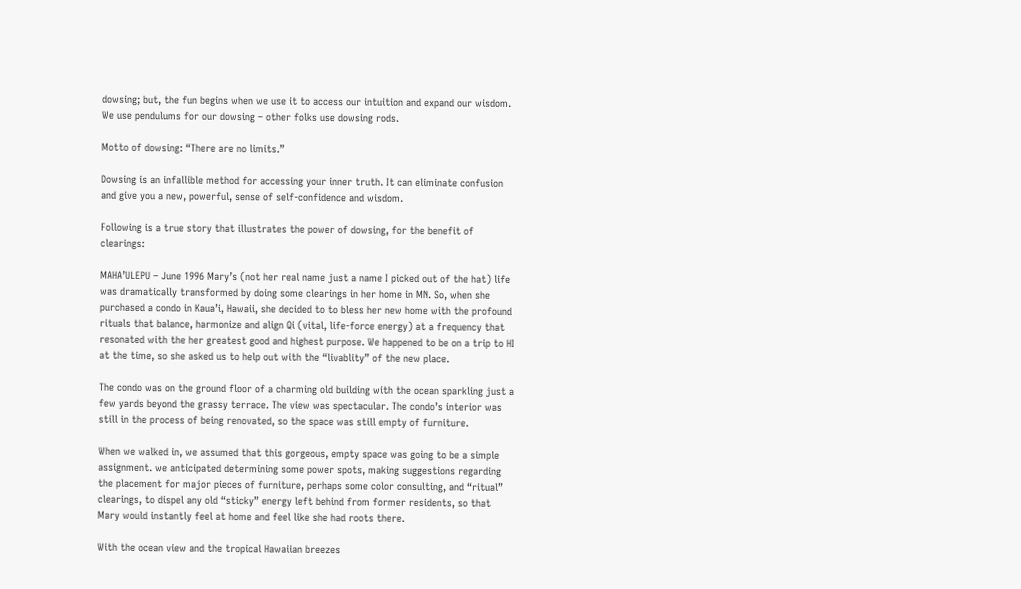dowsing; but, the fun begins when we use it to access our intuition and expand our wisdom. We use pendulums for our dowsing – other folks use dowsing rods.

Motto of dowsing: “There are no limits.”

Dowsing is an infallible method for accessing your inner truth. It can eliminate confusion and give you a new, powerful, sense of self-confidence and wisdom.

Following is a true story that illustrates the power of dowsing, for the benefit of clearings:

MAHA’ULEPU – June 1996 Mary’s (not her real name just a name I picked out of the hat) life was dramatically transformed by doing some clearings in her home in MN. So, when she purchased a condo in Kaua’i, Hawaii, she decided to to bless her new home with the profound rituals that balance, harmonize and align Qi (vital, life-force energy) at a frequency that resonated with the her greatest good and highest purpose. We happened to be on a trip to HI at the time, so she asked us to help out with the “livablity” of the new place.

The condo was on the ground floor of a charming old building with the ocean sparkling just a few yards beyond the grassy terrace. The view was spectacular. The condo’s interior was still in the process of being renovated, so the space was still empty of furniture.

When we walked in, we assumed that this gorgeous, empty space was going to be a simple assignment. we anticipated determining some power spots, making suggestions regarding the placement for major pieces of furniture, perhaps some color consulting, and “ritual” clearings, to dispel any old “sticky” energy left behind from former residents, so that Mary would instantly feel at home and feel like she had roots there.

With the ocean view and the tropical Hawaiian breezes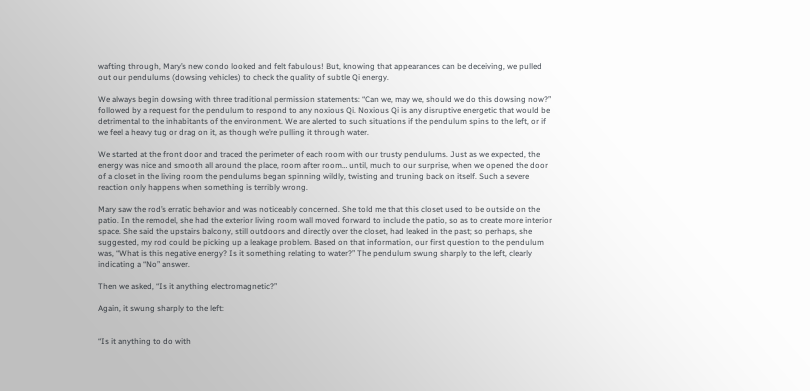wafting through, Mary’s new condo looked and felt fabulous! But, knowing that appearances can be deceiving, we pulled out our pendulums (dowsing vehicles) to check the quality of subtle Qi energy.

We always begin dowsing with three traditional permission statements: “Can we, may we, should we do this dowsing now?” followed by a request for the pendulum to respond to any noxious Qi. Noxious Qi is any disruptive energetic that would be detrimental to the inhabitants of the environment. We are alerted to such situations if the pendulum spins to the left, or if we feel a heavy tug or drag on it, as though we’re pulling it through water.

We started at the front door and traced the perimeter of each room with our trusty pendulums. Just as we expected, the energy was nice and smooth all around the place, room after room… until, much to our surprise, when we opened the door of a closet in the living room the pendulums began spinning wildly, twisting and truning back on itself. Such a severe reaction only happens when something is terribly wrong.

Mary saw the rod’s erratic behavior and was noticeably concerned. She told me that this closet used to be outside on the patio. In the remodel, she had the exterior living room wall moved forward to include the patio, so as to create more interior space. She said the upstairs balcony, still outdoors and directly over the closet, had leaked in the past; so perhaps, she suggested, my rod could be picking up a leakage problem. Based on that information, our first question to the pendulum was, “What is this negative energy? Is it something relating to water?” The pendulum swung sharply to the left, clearly indicating a “No” answer.

Then we asked, “Is it anything electromagnetic?”

Again, it swung sharply to the left:


“Is it anything to do with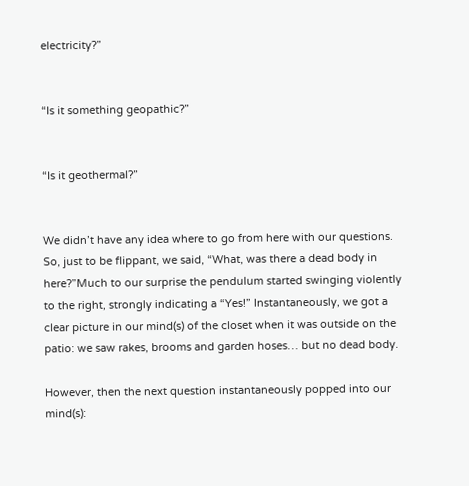electricity?”


“Is it something geopathic?”


“Is it geothermal?”


We didn’t have any idea where to go from here with our questions. So, just to be flippant, we said, “What, was there a dead body in here?”Much to our surprise the pendulum started swinging violently to the right, strongly indicating a “Yes!” Instantaneously, we got a clear picture in our mind(s) of the closet when it was outside on the patio: we saw rakes, brooms and garden hoses… but no dead body.

However, then the next question instantaneously popped into our mind(s):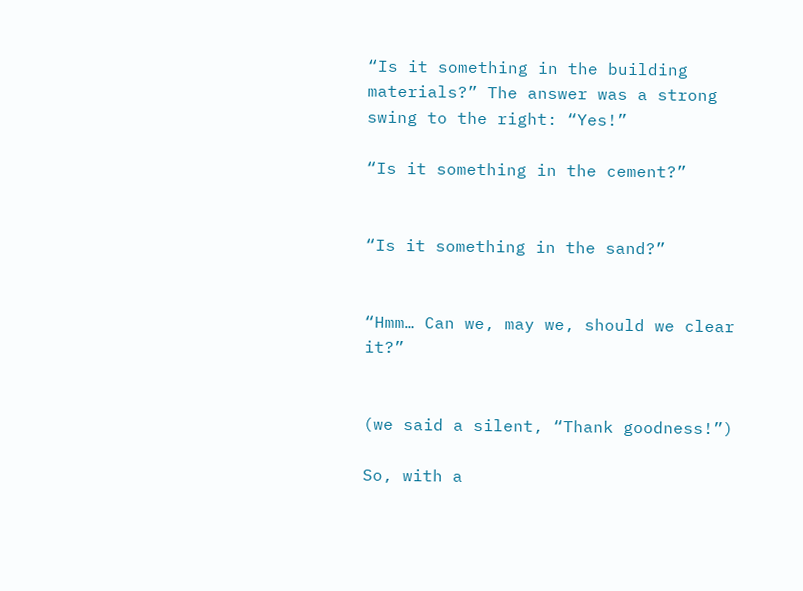“Is it something in the building materials?” The answer was a strong swing to the right: “Yes!”

“Is it something in the cement?”


“Is it something in the sand?”


“Hmm… Can we, may we, should we clear it?”


(we said a silent, “Thank goodness!”)

So, with a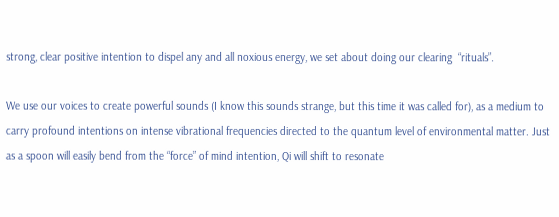strong, clear positive intention to dispel any and all noxious energy, we set about doing our clearing  “rituals”.

We use our voices to create powerful sounds (I know this sounds strange, but this time it was called for), as a medium to carry profound intentions on intense vibrational frequencies directed to the quantum level of environmental matter. Just as a spoon will easily bend from the “force” of mind intention, Qi will shift to resonate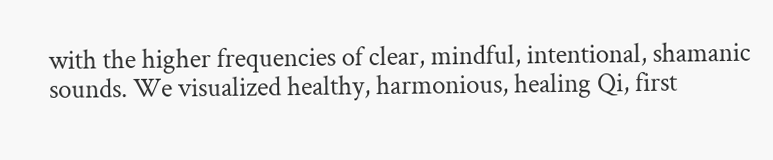with the higher frequencies of clear, mindful, intentional, shamanic sounds. We visualized healthy, harmonious, healing Qi, first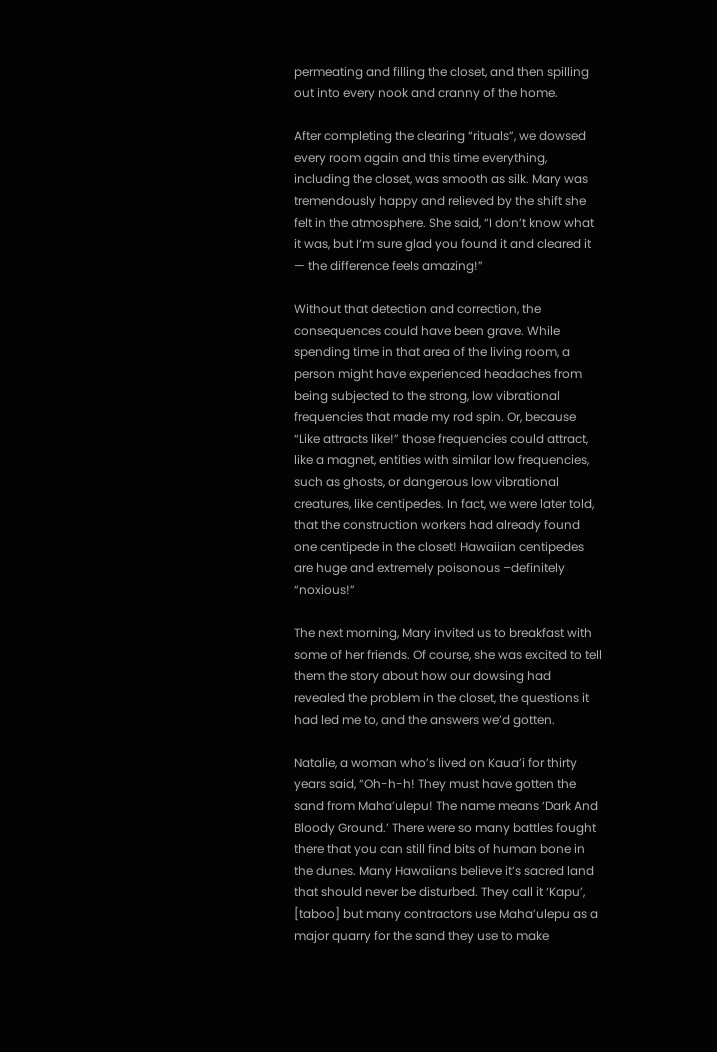permeating and filling the closet, and then spilling out into every nook and cranny of the home.

After completing the clearing “rituals”, we dowsed every room again and this time everything, including the closet, was smooth as silk. Mary was tremendously happy and relieved by the shift she felt in the atmosphere. She said, “I don’t know what it was, but I’m sure glad you found it and cleared it — the difference feels amazing!”

Without that detection and correction, the consequences could have been grave. While spending time in that area of the living room, a person might have experienced headaches from being subjected to the strong, low vibrational frequencies that made my rod spin. Or, because “Like attracts like!” those frequencies could attract, like a magnet, entities with similar low frequencies, such as ghosts, or dangerous low vibrational creatures, like centipedes. In fact, we were later told, that the construction workers had already found one centipede in the closet! Hawaiian centipedes are huge and extremely poisonous –definitely “noxious!”

The next morning, Mary invited us to breakfast with some of her friends. Of course, she was excited to tell them the story about how our dowsing had revealed the problem in the closet, the questions it had led me to, and the answers we’d gotten.

Natalie, a woman who’s lived on Kaua’i for thirty years said, “Oh-h-h! They must have gotten the sand from Maha’ulepu! The name means ‘Dark And Bloody Ground.’ There were so many battles fought there that you can still find bits of human bone in the dunes. Many Hawaiians believe it’s sacred land that should never be disturbed. They call it ‘Kapu’, [taboo] but many contractors use Maha’ulepu as a major quarry for the sand they use to make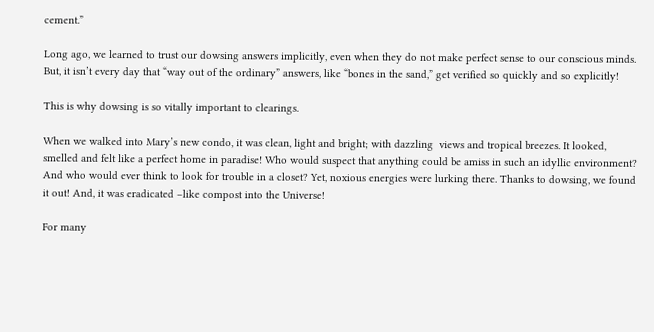cement.”

Long ago, we learned to trust our dowsing answers implicitly, even when they do not make perfect sense to our conscious minds. But, it isn’t every day that “way out of the ordinary” answers, like “bones in the sand,” get verified so quickly and so explicitly!

This is why dowsing is so vitally important to clearings.

When we walked into Mary’s new condo, it was clean, light and bright; with dazzling  views and tropical breezes. It looked, smelled and felt like a perfect home in paradise! Who would suspect that anything could be amiss in such an idyllic environment? And who would ever think to look for trouble in a closet? Yet, noxious energies were lurking there. Thanks to dowsing, we found it out! And, it was eradicated –like compost into the Universe!

For many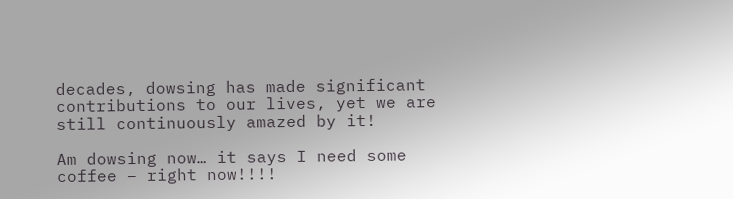decades, dowsing has made significant contributions to our lives, yet we are still continuously amazed by it!

Am dowsing now… it says I need some coffee – right now!!!!